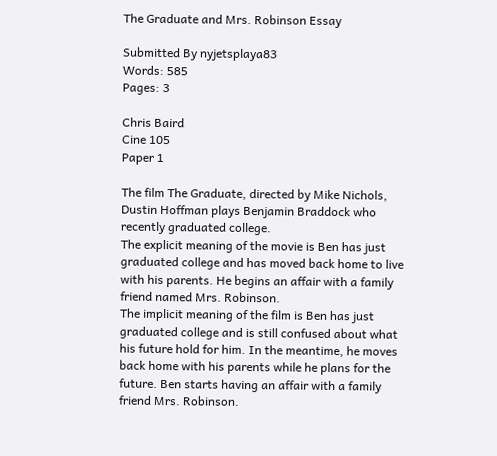The Graduate and Mrs. Robinson Essay

Submitted By nyjetsplaya83
Words: 585
Pages: 3

Chris Baird
Cine 105
Paper 1

The film The Graduate, directed by Mike Nichols, Dustin Hoffman plays Benjamin Braddock who recently graduated college.
The explicit meaning of the movie is Ben has just graduated college and has moved back home to live with his parents. He begins an affair with a family friend named Mrs. Robinson.
The implicit meaning of the film is Ben has just graduated college and is still confused about what his future hold for him. In the meantime, he moves back home with his parents while he plans for the future. Ben starts having an affair with a family friend Mrs. Robinson.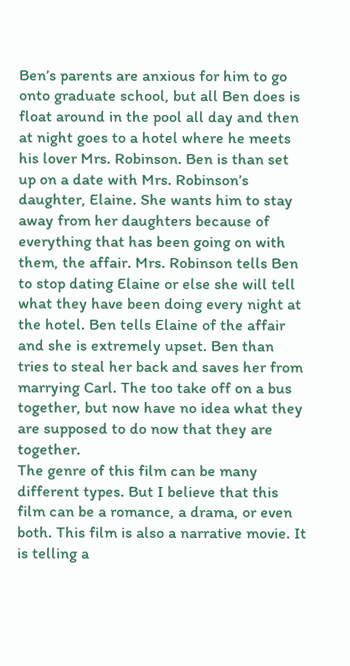Ben’s parents are anxious for him to go onto graduate school, but all Ben does is float around in the pool all day and then at night goes to a hotel where he meets his lover Mrs. Robinson. Ben is than set up on a date with Mrs. Robinson’s daughter, Elaine. She wants him to stay away from her daughters because of everything that has been going on with them, the affair. Mrs. Robinson tells Ben to stop dating Elaine or else she will tell what they have been doing every night at the hotel. Ben tells Elaine of the affair and she is extremely upset. Ben than tries to steal her back and saves her from marrying Carl. The too take off on a bus together, but now have no idea what they are supposed to do now that they are together.
The genre of this film can be many different types. But I believe that this film can be a romance, a drama, or even both. This film is also a narrative movie. It is telling a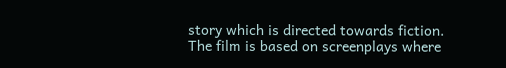story which is directed towards fiction. The film is based on screenplays where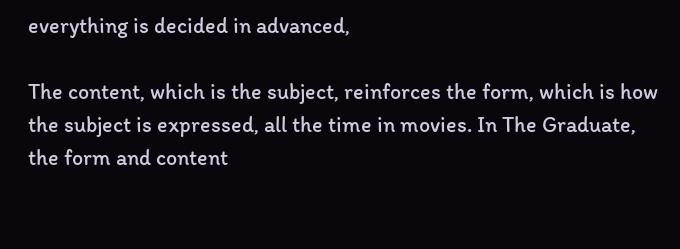everything is decided in advanced,

The content, which is the subject, reinforces the form, which is how the subject is expressed, all the time in movies. In The Graduate, the form and content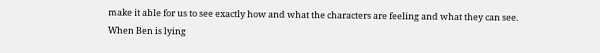make it able for us to see exactly how and what the characters are feeling and what they can see.
When Ben is lying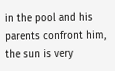in the pool and his parents confront him, the sun is very